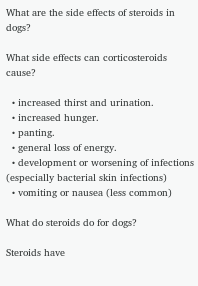What are the side effects of steroids in dogs?

What side effects can corticosteroids cause?

  • increased thirst and urination.
  • increased hunger.
  • panting.
  • general loss of energy.
  • development or worsening of infections (especially bacterial skin infections)
  • vomiting or nausea (less common)

What do steroids do for dogs?

Steroids have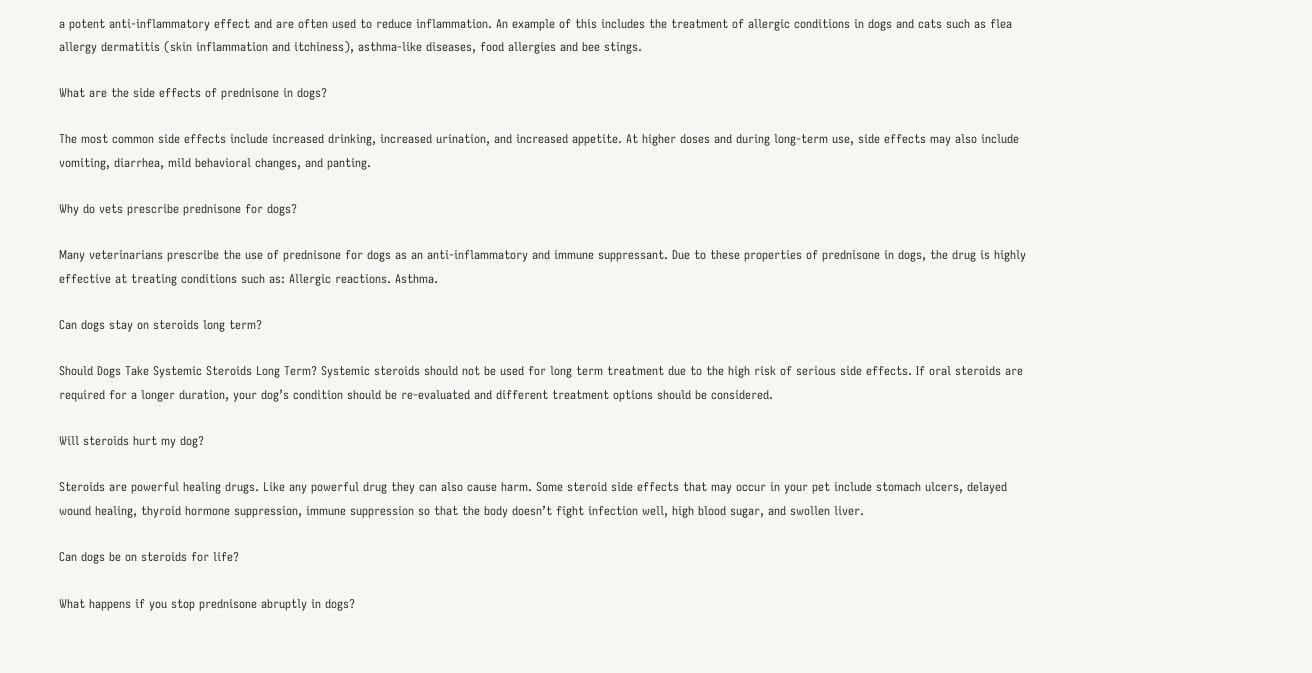a potent anti-inflammatory effect and are often used to reduce inflammation. An example of this includes the treatment of allergic conditions in dogs and cats such as flea allergy dermatitis (skin inflammation and itchiness), asthma-like diseases, food allergies and bee stings.

What are the side effects of prednisone in dogs?

The most common side effects include increased drinking, increased urination, and increased appetite. At higher doses and during long-term use, side effects may also include vomiting, diarrhea, mild behavioral changes, and panting.

Why do vets prescribe prednisone for dogs?

Many veterinarians prescribe the use of prednisone for dogs as an anti-inflammatory and immune suppressant. Due to these properties of prednisone in dogs, the drug is highly effective at treating conditions such as: Allergic reactions. Asthma.

Can dogs stay on steroids long term?

Should Dogs Take Systemic Steroids Long Term? Systemic steroids should not be used for long term treatment due to the high risk of serious side effects. If oral steroids are required for a longer duration, your dog’s condition should be re-evaluated and different treatment options should be considered.

Will steroids hurt my dog?

Steroids are powerful healing drugs. Like any powerful drug they can also cause harm. Some steroid side effects that may occur in your pet include stomach ulcers, delayed wound healing, thyroid hormone suppression, immune suppression so that the body doesn’t fight infection well, high blood sugar, and swollen liver.

Can dogs be on steroids for life?

What happens if you stop prednisone abruptly in dogs?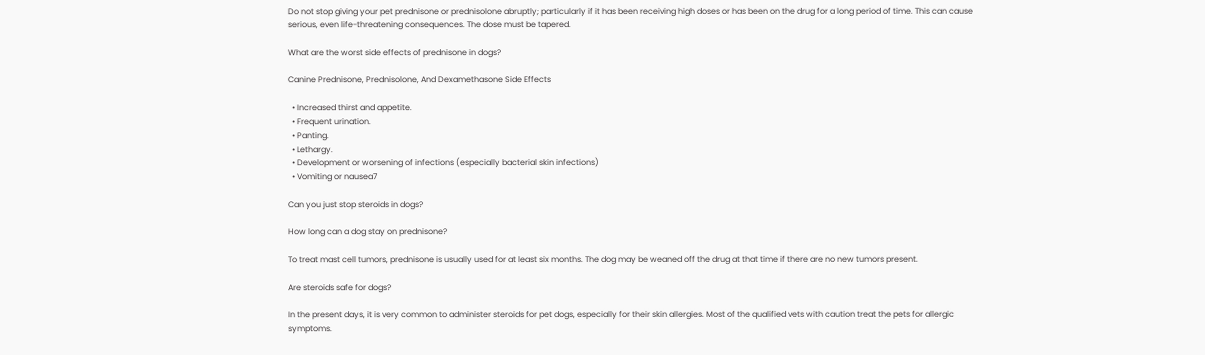Do not stop giving your pet prednisone or prednisolone abruptly; particularly if it has been receiving high doses or has been on the drug for a long period of time. This can cause serious, even life-threatening consequences. The dose must be tapered.

What are the worst side effects of prednisone in dogs?

Canine Prednisone, Prednisolone, And Dexamethasone Side Effects

  • Increased thirst and appetite.
  • Frequent urination.
  • Panting.
  • Lethargy.
  • Development or worsening of infections (especially bacterial skin infections)
  • Vomiting or nausea7

Can you just stop steroids in dogs?

How long can a dog stay on prednisone?

To treat mast cell tumors, prednisone is usually used for at least six months. The dog may be weaned off the drug at that time if there are no new tumors present.

Are steroids safe for dogs?

In the present days, it is very common to administer steroids for pet dogs, especially for their skin allergies. Most of the qualified vets with caution treat the pets for allergic symptoms.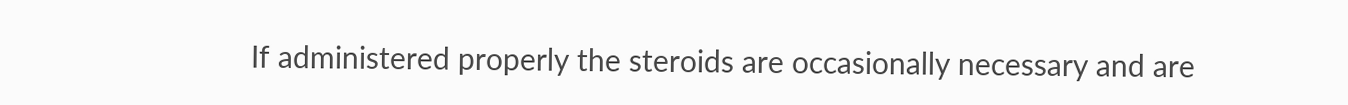If administered properly the steroids are occasionally necessary and are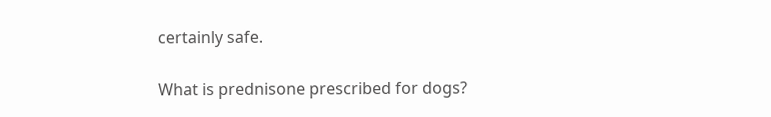certainly safe.

What is prednisone prescribed for dogs?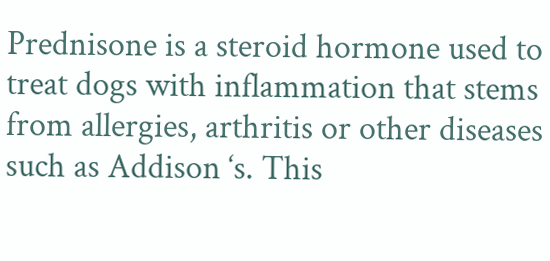Prednisone is a steroid hormone used to treat dogs with inflammation that stems from allergies, arthritis or other diseases such as Addison ‘s. This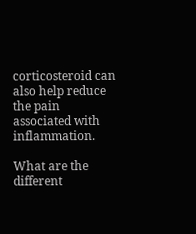corticosteroid can also help reduce the pain associated with inflammation.

What are the different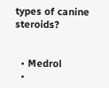types of canine steroids?


  • Medrol
  •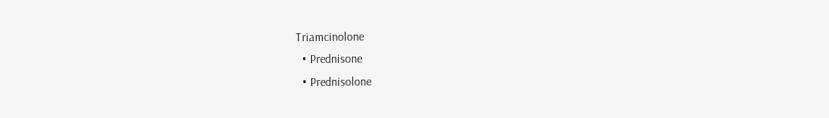Triamcinolone
  • Prednisone
  • Prednisolone